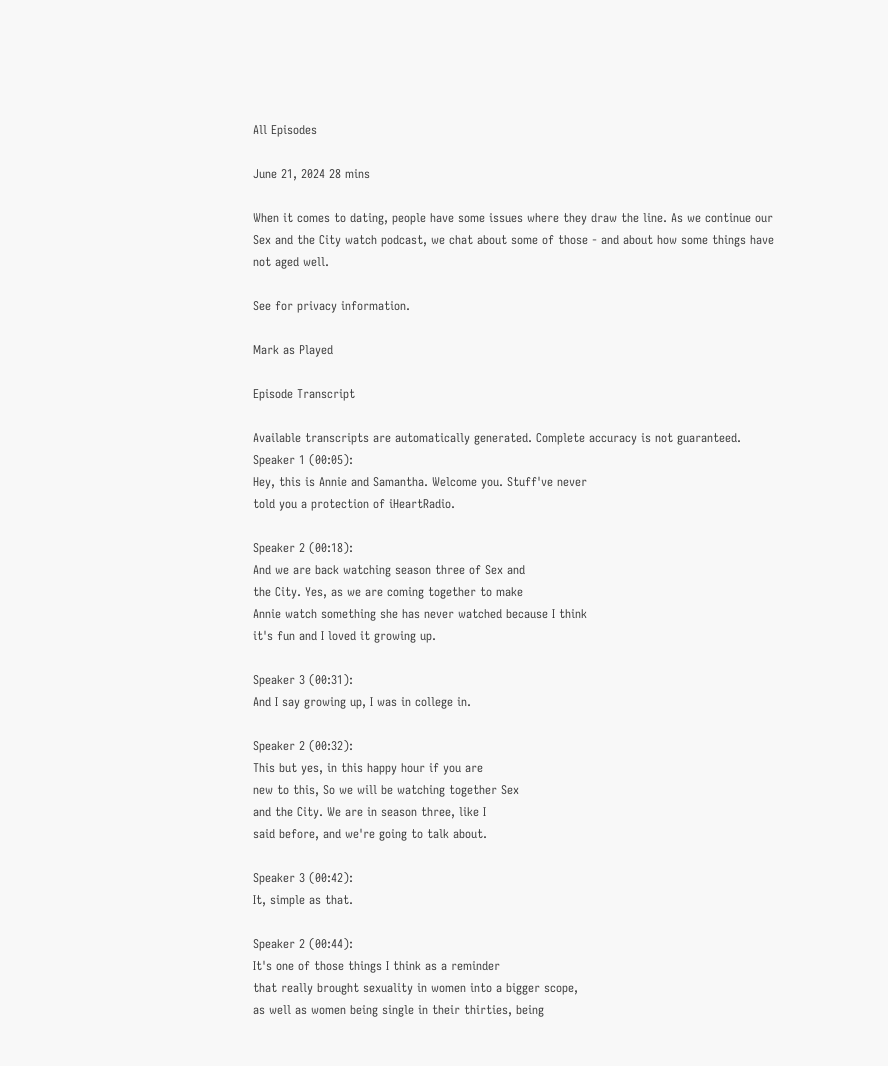All Episodes

June 21, 2024 28 mins

When it comes to dating, people have some issues where they draw the line. As we continue our Sex and the City watch podcast, we chat about some of those - and about how some things have not aged well.

See for privacy information.

Mark as Played

Episode Transcript

Available transcripts are automatically generated. Complete accuracy is not guaranteed.
Speaker 1 (00:05):
Hey, this is Annie and Samantha. Welcome you. Stuff've never
told you a protection of iHeartRadio.

Speaker 2 (00:18):
And we are back watching season three of Sex and
the City. Yes, as we are coming together to make
Annie watch something she has never watched because I think
it's fun and I loved it growing up.

Speaker 3 (00:31):
And I say growing up, I was in college in.

Speaker 2 (00:32):
This but yes, in this happy hour if you are
new to this, So we will be watching together Sex
and the City. We are in season three, like I
said before, and we're going to talk about.

Speaker 3 (00:42):
It, simple as that.

Speaker 2 (00:44):
It's one of those things I think as a reminder
that really brought sexuality in women into a bigger scope,
as well as women being single in their thirties, being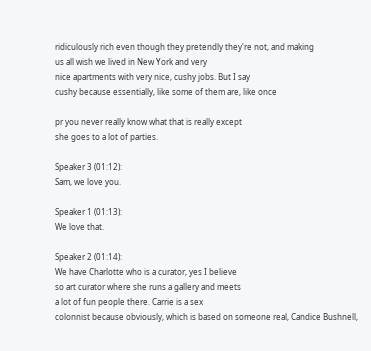ridiculously rich even though they pretendly they're not, and making
us all wish we lived in New York and very
nice apartments with very nice, cushy jobs. But I say
cushy because essentially, like some of them are, like once

pr you never really know what that is really except
she goes to a lot of parties.

Speaker 3 (01:12):
Sam, we love you.

Speaker 1 (01:13):
We love that.

Speaker 2 (01:14):
We have Charlotte who is a curator, yes I believe
so art curator where she runs a gallery and meets
a lot of fun people there. Carrie is a sex
colonnist because obviously, which is based on someone real, Candice Bushnell,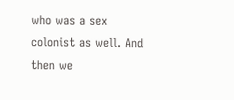who was a sex colonist as well. And then we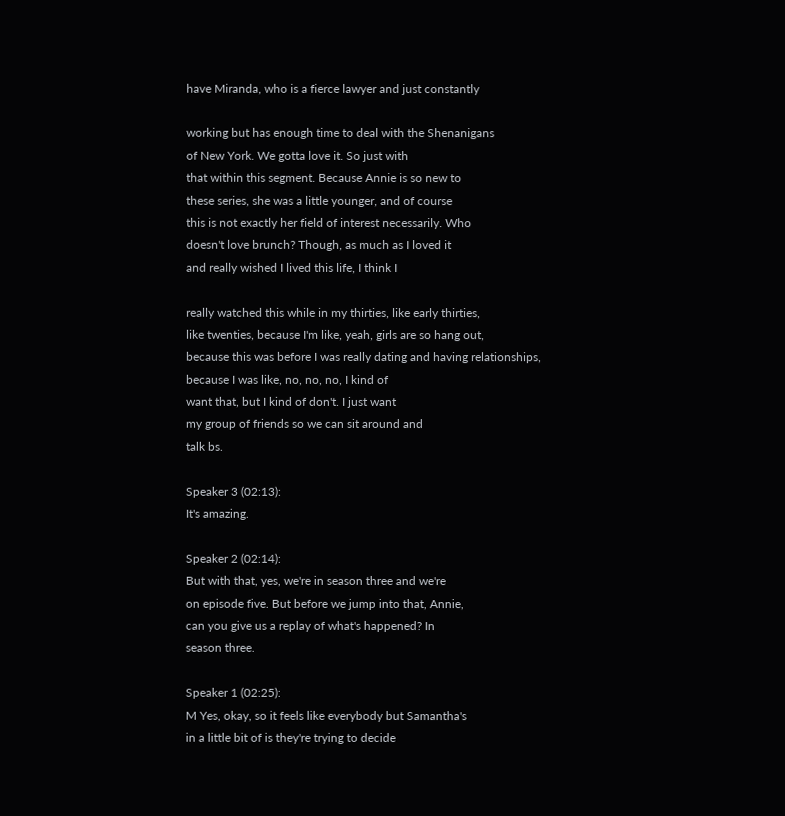have Miranda, who is a fierce lawyer and just constantly

working but has enough time to deal with the Shenanigans
of New York. We gotta love it. So just with
that within this segment. Because Annie is so new to
these series, she was a little younger, and of course
this is not exactly her field of interest necessarily. Who
doesn't love brunch? Though, as much as I loved it
and really wished I lived this life, I think I

really watched this while in my thirties, like early thirties,
like twenties, because I'm like, yeah, girls are so hang out,
because this was before I was really dating and having relationships,
because I was like, no, no, no, I kind of
want that, but I kind of don't. I just want
my group of friends so we can sit around and
talk bs.

Speaker 3 (02:13):
It's amazing.

Speaker 2 (02:14):
But with that, yes, we're in season three and we're
on episode five. But before we jump into that, Annie,
can you give us a replay of what's happened? In
season three.

Speaker 1 (02:25):
M Yes, okay, so it feels like everybody but Samantha's
in a little bit of is they're trying to decide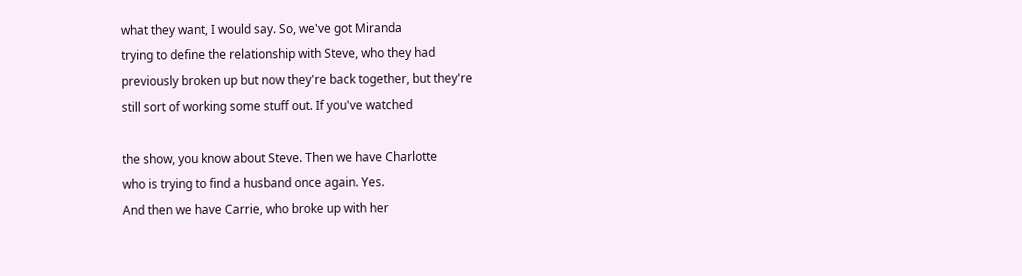what they want, I would say. So, we've got Miranda
trying to define the relationship with Steve, who they had
previously broken up but now they're back together, but they're
still sort of working some stuff out. If you've watched

the show, you know about Steve. Then we have Charlotte
who is trying to find a husband once again. Yes.
And then we have Carrie, who broke up with her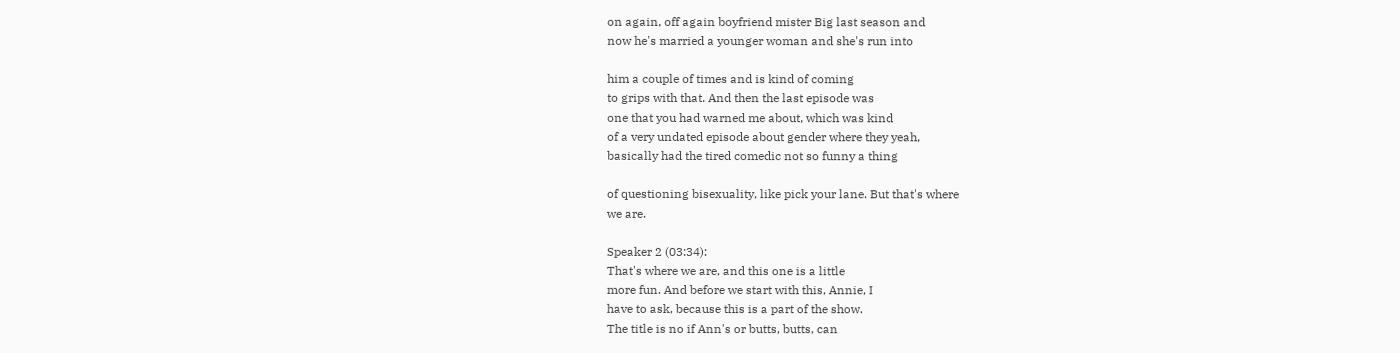on again, off again boyfriend mister Big last season and
now he's married a younger woman and she's run into

him a couple of times and is kind of coming
to grips with that. And then the last episode was
one that you had warned me about, which was kind
of a very undated episode about gender where they yeah,
basically had the tired comedic not so funny a thing

of questioning bisexuality, like pick your lane. But that's where
we are.

Speaker 2 (03:34):
That's where we are, and this one is a little
more fun. And before we start with this, Annie, I
have to ask, because this is a part of the show.
The title is no if Ann's or butts, butts, can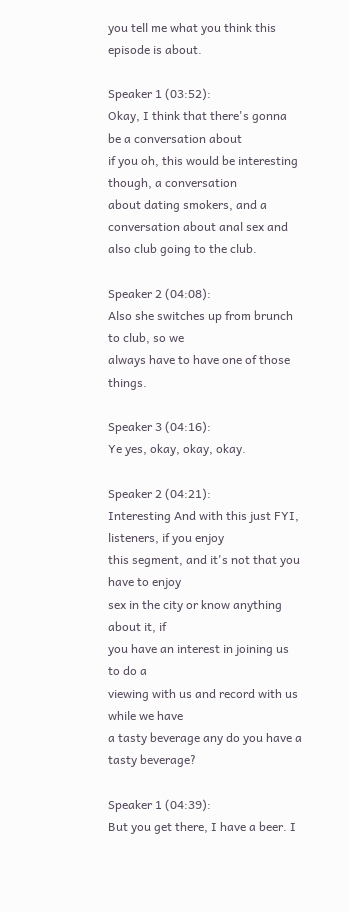you tell me what you think this episode is about.

Speaker 1 (03:52):
Okay, I think that there's gonna be a conversation about
if you oh, this would be interesting though, a conversation
about dating smokers, and a conversation about anal sex and
also club going to the club.

Speaker 2 (04:08):
Also she switches up from brunch to club, so we
always have to have one of those things.

Speaker 3 (04:16):
Ye yes, okay, okay, okay.

Speaker 2 (04:21):
Interesting And with this just FYI, listeners, if you enjoy
this segment, and it's not that you have to enjoy
sex in the city or know anything about it, if
you have an interest in joining us to do a
viewing with us and record with us while we have
a tasty beverage any do you have a tasty beverage?

Speaker 1 (04:39):
But you get there, I have a beer. I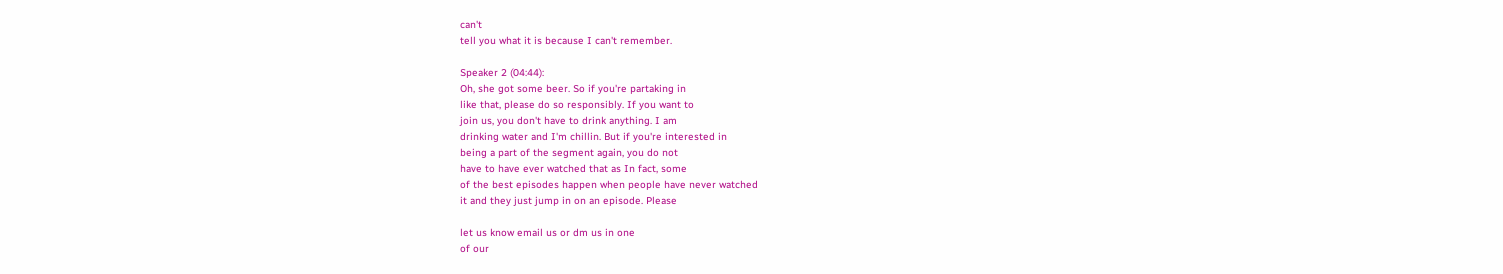can't
tell you what it is because I can't remember.

Speaker 2 (04:44):
Oh, she got some beer. So if you're partaking in
like that, please do so responsibly. If you want to
join us, you don't have to drink anything. I am
drinking water and I'm chillin. But if you're interested in
being a part of the segment again, you do not
have to have ever watched that as In fact, some
of the best episodes happen when people have never watched
it and they just jump in on an episode. Please

let us know email us or dm us in one
of our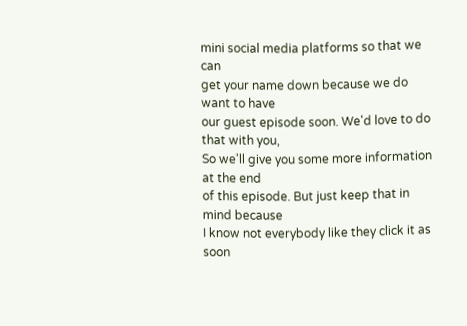mini social media platforms so that we can
get your name down because we do want to have
our guest episode soon. We'd love to do that with you,
So we'll give you some more information at the end
of this episode. But just keep that in mind because
I know not everybody like they click it as soon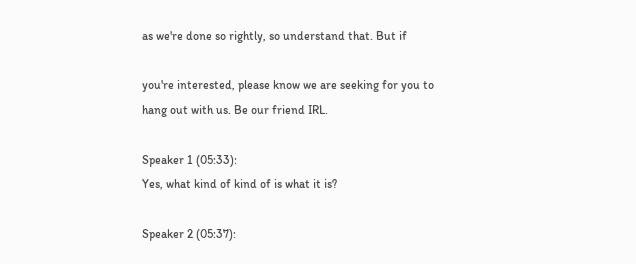as we're done so rightly, so understand that. But if

you're interested, please know we are seeking for you to
hang out with us. Be our friend IRL.

Speaker 1 (05:33):
Yes, what kind of kind of is what it is?

Speaker 2 (05:37):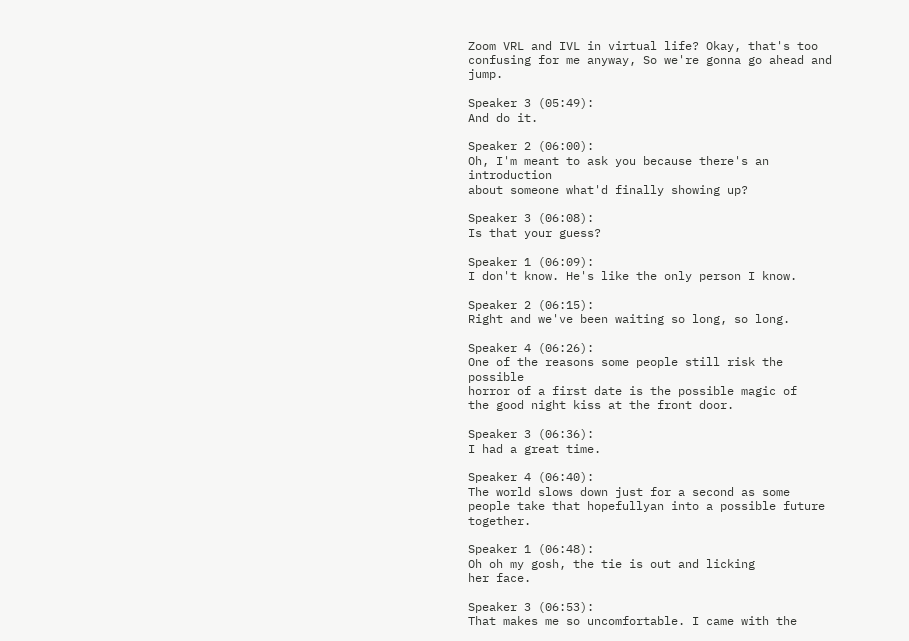Zoom VRL and IVL in virtual life? Okay, that's too
confusing for me anyway, So we're gonna go ahead and jump.

Speaker 3 (05:49):
And do it.

Speaker 2 (06:00):
Oh, I'm meant to ask you because there's an introduction
about someone what'd finally showing up?

Speaker 3 (06:08):
Is that your guess?

Speaker 1 (06:09):
I don't know. He's like the only person I know.

Speaker 2 (06:15):
Right and we've been waiting so long, so long.

Speaker 4 (06:26):
One of the reasons some people still risk the possible
horror of a first date is the possible magic of
the good night kiss at the front door.

Speaker 3 (06:36):
I had a great time.

Speaker 4 (06:40):
The world slows down just for a second as some
people take that hopefullyan into a possible future together.

Speaker 1 (06:48):
Oh oh my gosh, the tie is out and licking
her face.

Speaker 3 (06:53):
That makes me so uncomfortable. I came with the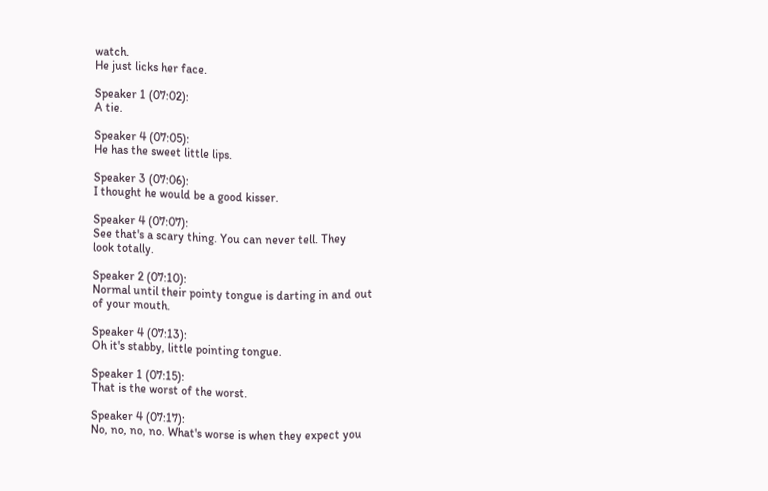watch.
He just licks her face.

Speaker 1 (07:02):
A tie.

Speaker 4 (07:05):
He has the sweet little lips.

Speaker 3 (07:06):
I thought he would be a good kisser.

Speaker 4 (07:07):
See that's a scary thing. You can never tell. They
look totally.

Speaker 2 (07:10):
Normal until their pointy tongue is darting in and out
of your mouth.

Speaker 4 (07:13):
Oh it's stabby, little pointing tongue.

Speaker 1 (07:15):
That is the worst of the worst.

Speaker 4 (07:17):
No, no, no, no. What's worse is when they expect you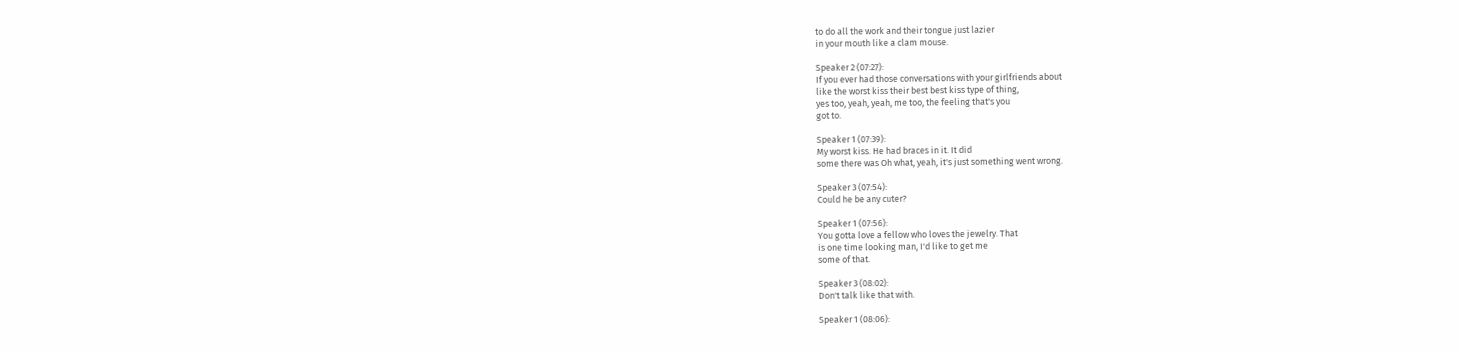to do all the work and their tongue just lazier
in your mouth like a clam mouse.

Speaker 2 (07:27):
If you ever had those conversations with your girlfriends about
like the worst kiss their best best kiss type of thing,
yes too, yeah, yeah, me too, the feeling that's you
got to.

Speaker 1 (07:39):
My worst kiss. He had braces in it. It did
some there was Oh what, yeah, it's just something went wrong.

Speaker 3 (07:54):
Could he be any cuter?

Speaker 1 (07:56):
You gotta love a fellow who loves the jewelry. That
is one time looking man, I'd like to get me
some of that.

Speaker 3 (08:02):
Don't talk like that with.

Speaker 1 (08:06):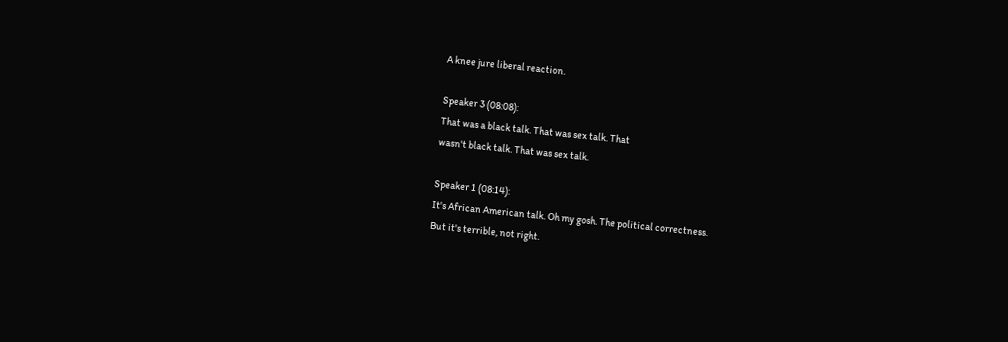A knee jure liberal reaction.

Speaker 3 (08:08):
That was a black talk. That was sex talk. That
wasn't black talk. That was sex talk.

Speaker 1 (08:14):
It's African American talk. Oh my gosh. The political correctness.
But it's terrible, not right.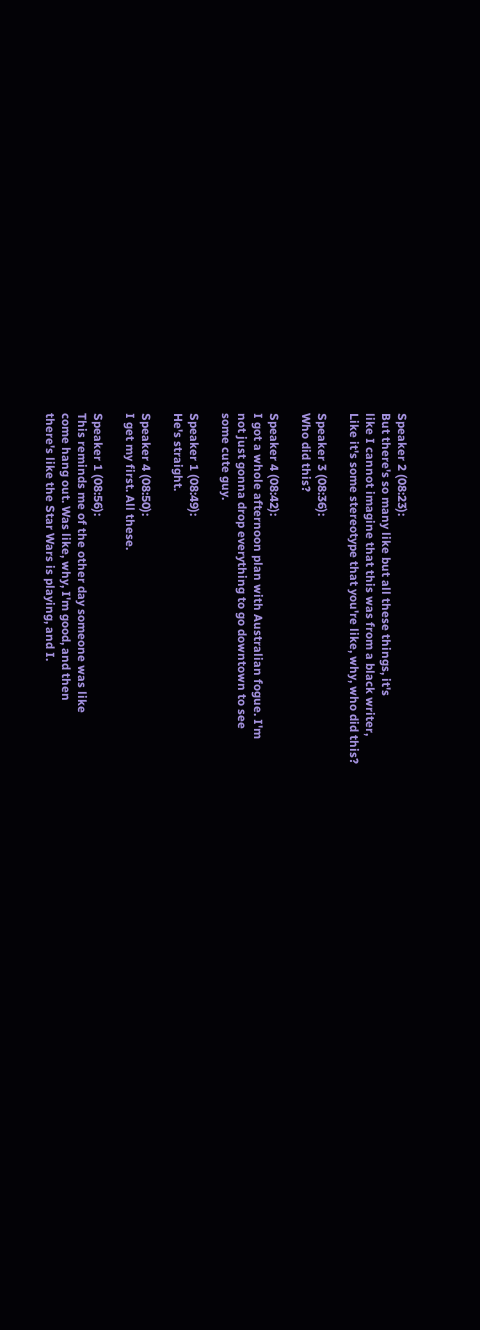Speaker 2 (08:23):
But there's so many like but all these things, it's
like I cannot imagine that this was from a black writer,
Like it's some stereotype that you're like, why, who did this?

Speaker 3 (08:36):
Who did this?

Speaker 4 (08:42):
I got a whole afternoon plan with Australian fogue. I'm
not just gonna drop everything to go downtown to see
some cute guy.

Speaker 1 (08:49):
He's straight.

Speaker 4 (08:50):
I get my first. All these.

Speaker 1 (08:56):
This reminds me of the other day someone was like
come hang out. Was like, why, I'm good, and then
there's like the Star Wars is playing, and I.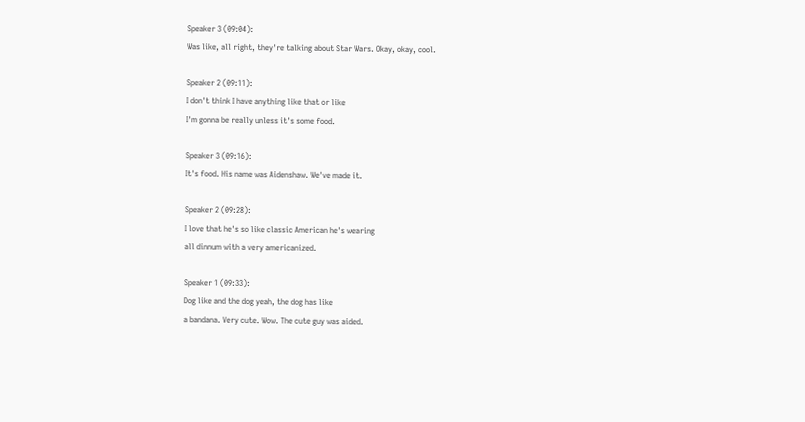Speaker 3 (09:04):
Was like, all right, they're talking about Star Wars. Okay, okay, cool.

Speaker 2 (09:11):
I don't think I have anything like that or like
I'm gonna be really unless it's some food.

Speaker 3 (09:16):
It's food. His name was Aidenshaw. We've made it.

Speaker 2 (09:28):
I love that he's so like classic American he's wearing
all dinnum with a very americanized.

Speaker 1 (09:33):
Dog like and the dog yeah, the dog has like
a bandana. Very cute. Wow. The cute guy was aided.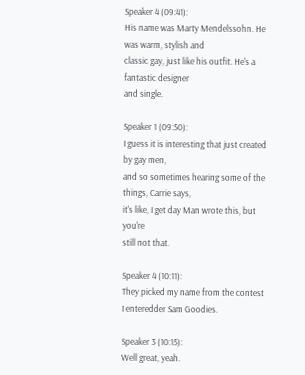Speaker 4 (09:41):
His name was Marty Mendelssohn. He was warm, stylish and
classic gay, just like his outfit. He's a fantastic designer
and single.

Speaker 1 (09:50):
I guess it is interesting that just created by gay men,
and so sometimes hearing some of the things, Carrie says,
it's like, I get day Man wrote this, but you're
still not that.

Speaker 4 (10:11):
They picked my name from the contest I enteredder Sam Goodies.

Speaker 3 (10:15):
Well great, yeah.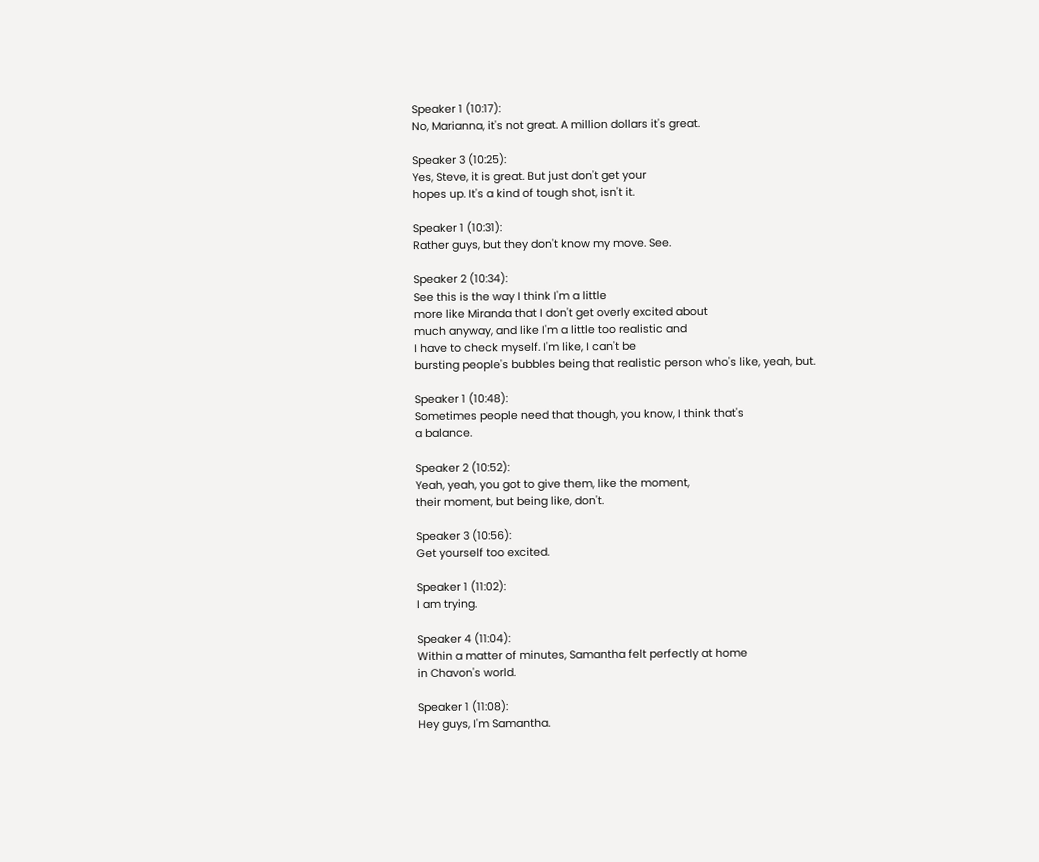Speaker 1 (10:17):
No, Marianna, it's not great. A million dollars it's great.

Speaker 3 (10:25):
Yes, Steve, it is great. But just don't get your
hopes up. It's a kind of tough shot, isn't it.

Speaker 1 (10:31):
Rather guys, but they don't know my move. See.

Speaker 2 (10:34):
See this is the way I think I'm a little
more like Miranda that I don't get overly excited about
much anyway, and like I'm a little too realistic and
I have to check myself. I'm like, I can't be
bursting people's bubbles being that realistic person who's like, yeah, but.

Speaker 1 (10:48):
Sometimes people need that though, you know, I think that's
a balance.

Speaker 2 (10:52):
Yeah, yeah, you got to give them, like the moment,
their moment, but being like, don't.

Speaker 3 (10:56):
Get yourself too excited.

Speaker 1 (11:02):
I am trying.

Speaker 4 (11:04):
Within a matter of minutes, Samantha felt perfectly at home
in Chavon's world.

Speaker 1 (11:08):
Hey guys, I'm Samantha.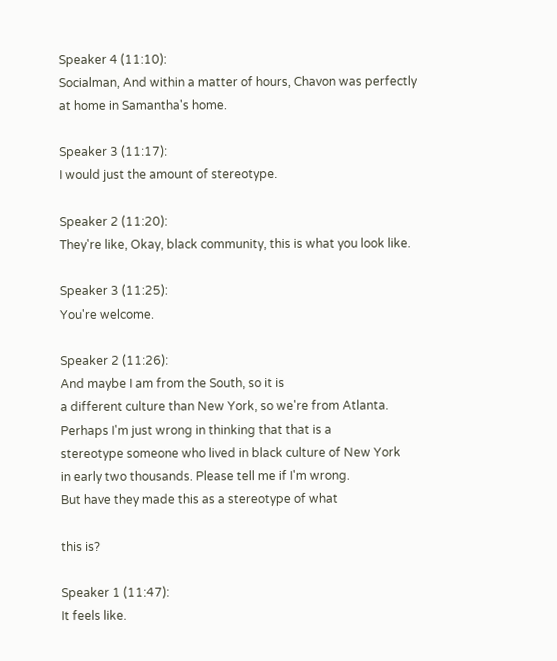Speaker 4 (11:10):
Socialman, And within a matter of hours, Chavon was perfectly
at home in Samantha's home.

Speaker 3 (11:17):
I would just the amount of stereotype.

Speaker 2 (11:20):
They're like, Okay, black community, this is what you look like.

Speaker 3 (11:25):
You're welcome.

Speaker 2 (11:26):
And maybe I am from the South, so it is
a different culture than New York, so we're from Atlanta.
Perhaps I'm just wrong in thinking that that is a
stereotype someone who lived in black culture of New York
in early two thousands. Please tell me if I'm wrong.
But have they made this as a stereotype of what

this is?

Speaker 1 (11:47):
It feels like.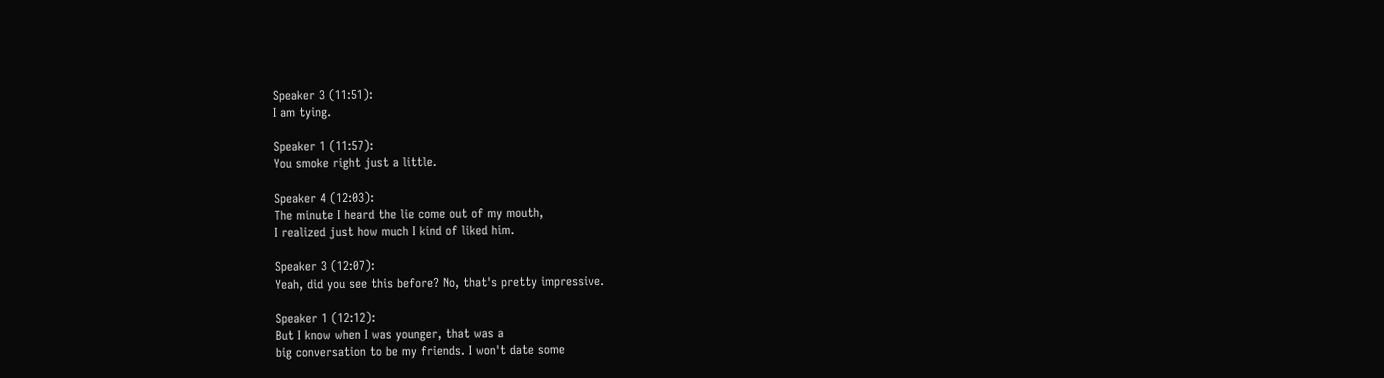Speaker 3 (11:51):
I am tying.

Speaker 1 (11:57):
You smoke right just a little.

Speaker 4 (12:03):
The minute I heard the lie come out of my mouth,
I realized just how much I kind of liked him.

Speaker 3 (12:07):
Yeah, did you see this before? No, that's pretty impressive.

Speaker 1 (12:12):
But I know when I was younger, that was a
big conversation to be my friends. I won't date some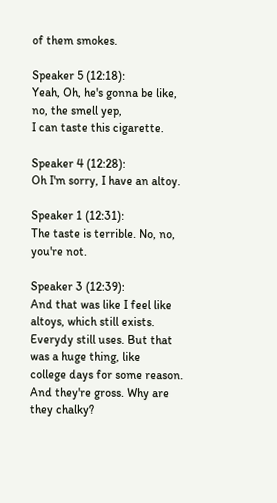of them smokes.

Speaker 5 (12:18):
Yeah, Oh, he's gonna be like, no, the smell yep,
I can taste this cigarette.

Speaker 4 (12:28):
Oh I'm sorry, I have an altoy.

Speaker 1 (12:31):
The taste is terrible. No, no, you're not.

Speaker 3 (12:39):
And that was like I feel like altoys, which still exists.
Everydy still uses. But that was a huge thing, like
college days for some reason. And they're gross. Why are
they chalky?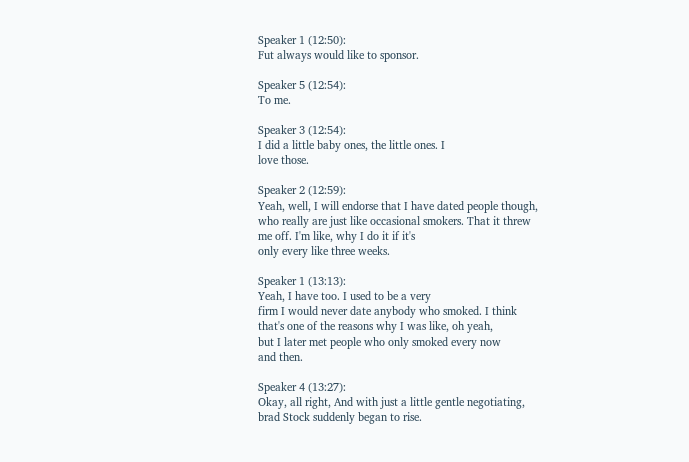Speaker 1 (12:50):
Fut always would like to sponsor.

Speaker 5 (12:54):
To me.

Speaker 3 (12:54):
I did a little baby ones, the little ones. I
love those.

Speaker 2 (12:59):
Yeah, well, I will endorse that I have dated people though,
who really are just like occasional smokers. That it threw
me off. I'm like, why I do it if it's
only every like three weeks.

Speaker 1 (13:13):
Yeah, I have too. I used to be a very
firm I would never date anybody who smoked. I think
that's one of the reasons why I was like, oh yeah,
but I later met people who only smoked every now
and then.

Speaker 4 (13:27):
Okay, all right, And with just a little gentle negotiating,
brad Stock suddenly began to rise.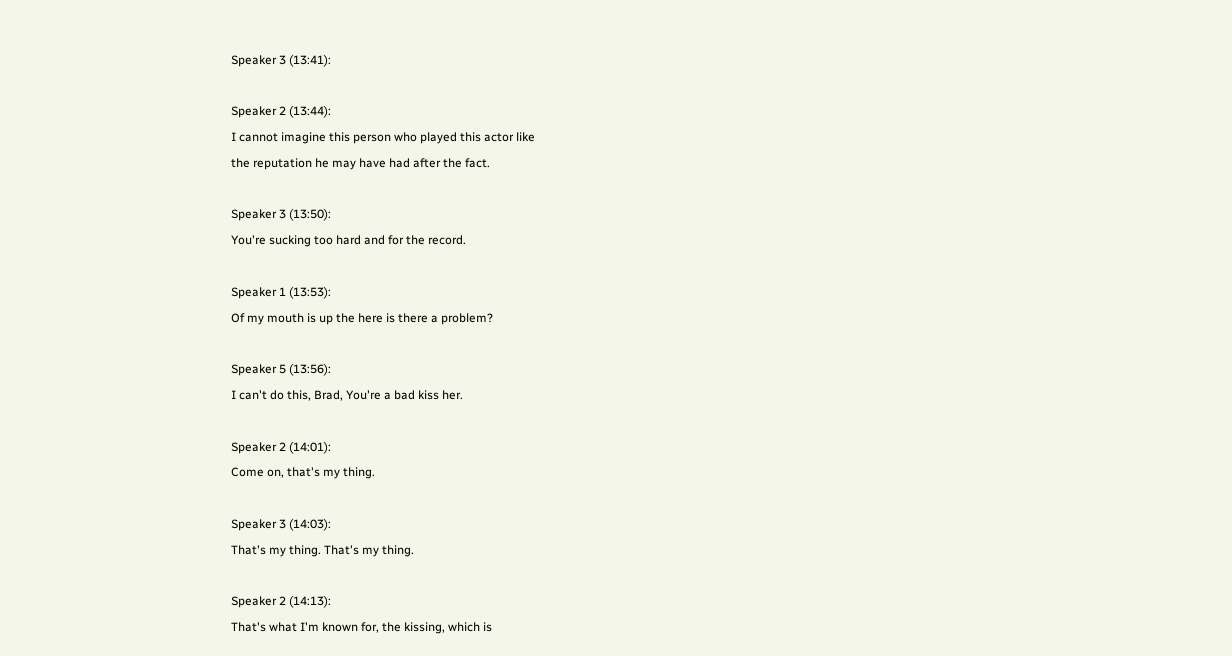Speaker 3 (13:41):

Speaker 2 (13:44):
I cannot imagine this person who played this actor like
the reputation he may have had after the fact.

Speaker 3 (13:50):
You're sucking too hard and for the record.

Speaker 1 (13:53):
Of my mouth is up the here is there a problem?

Speaker 5 (13:56):
I can't do this, Brad, You're a bad kiss her.

Speaker 2 (14:01):
Come on, that's my thing.

Speaker 3 (14:03):
That's my thing. That's my thing.

Speaker 2 (14:13):
That's what I'm known for, the kissing, which is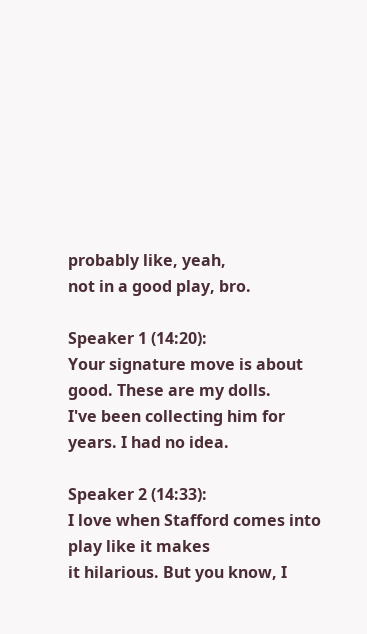probably like, yeah,
not in a good play, bro.

Speaker 1 (14:20):
Your signature move is about good. These are my dolls.
I've been collecting him for years. I had no idea.

Speaker 2 (14:33):
I love when Stafford comes into play like it makes
it hilarious. But you know, I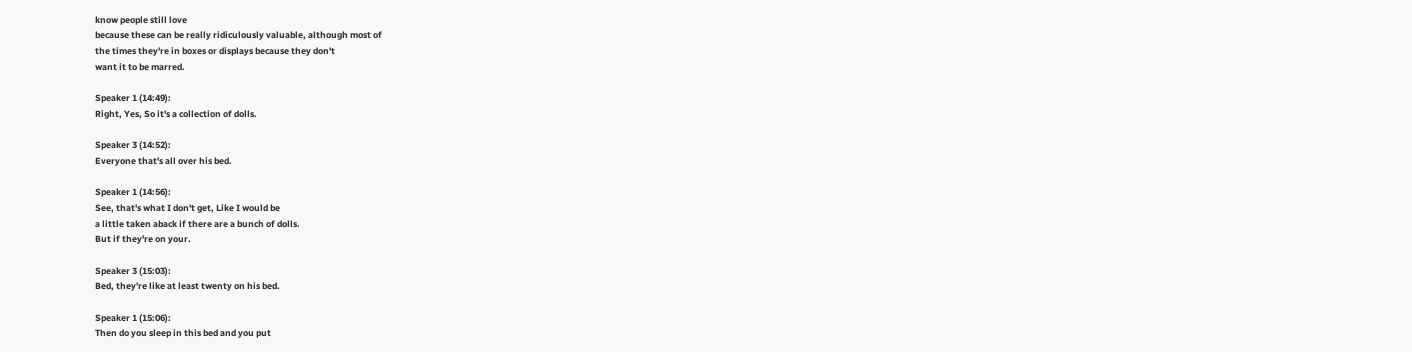know people still love
because these can be really ridiculously valuable, although most of
the times they're in boxes or displays because they don't
want it to be marred.

Speaker 1 (14:49):
Right, Yes, So it's a collection of dolls.

Speaker 3 (14:52):
Everyone that's all over his bed.

Speaker 1 (14:56):
See, that's what I don't get, Like I would be
a little taken aback if there are a bunch of dolls.
But if they're on your.

Speaker 3 (15:03):
Bed, they're like at least twenty on his bed.

Speaker 1 (15:06):
Then do you sleep in this bed and you put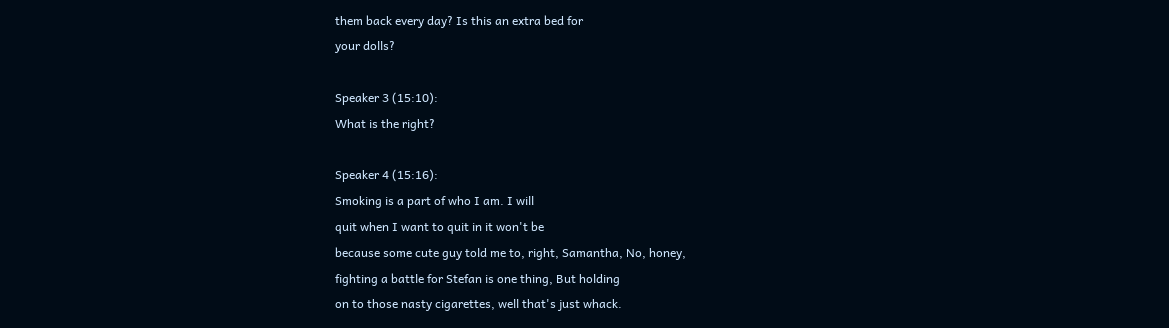them back every day? Is this an extra bed for
your dolls?

Speaker 3 (15:10):
What is the right?

Speaker 4 (15:16):
Smoking is a part of who I am. I will
quit when I want to quit in it won't be
because some cute guy told me to, right, Samantha, No, honey,
fighting a battle for Stefan is one thing, But holding
on to those nasty cigarettes, well that's just whack.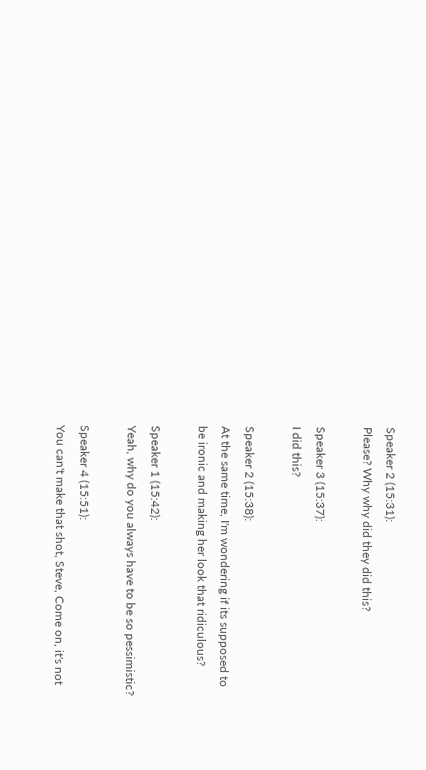Speaker 2 (15:31):
Please? Why why did they did this?

Speaker 3 (15:37):
I did this?

Speaker 2 (15:38):
At the same time, I'm wondering if its supposed to
be ironic and making her look that ridiculous?

Speaker 1 (15:42):
Yeah, why do you always have to be so pessimistic?

Speaker 4 (15:51):
You can't make that shot, Steve, Come on, it's not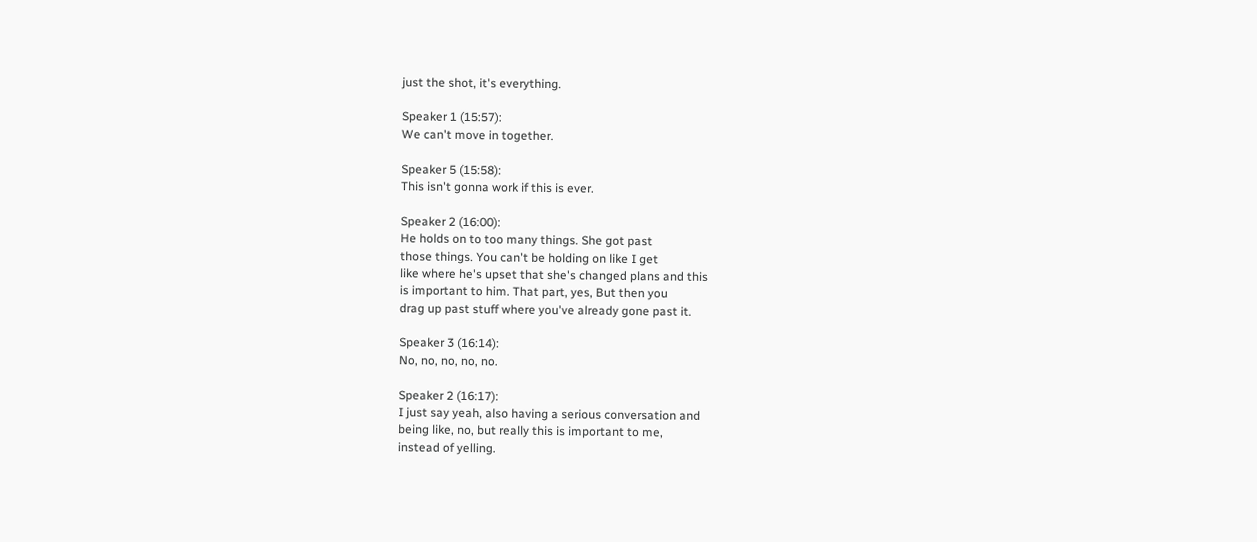just the shot, it's everything.

Speaker 1 (15:57):
We can't move in together.

Speaker 5 (15:58):
This isn't gonna work if this is ever.

Speaker 2 (16:00):
He holds on to too many things. She got past
those things. You can't be holding on like I get
like where he's upset that she's changed plans and this
is important to him. That part, yes, But then you
drag up past stuff where you've already gone past it.

Speaker 3 (16:14):
No, no, no, no, no.

Speaker 2 (16:17):
I just say yeah, also having a serious conversation and
being like, no, but really this is important to me,
instead of yelling.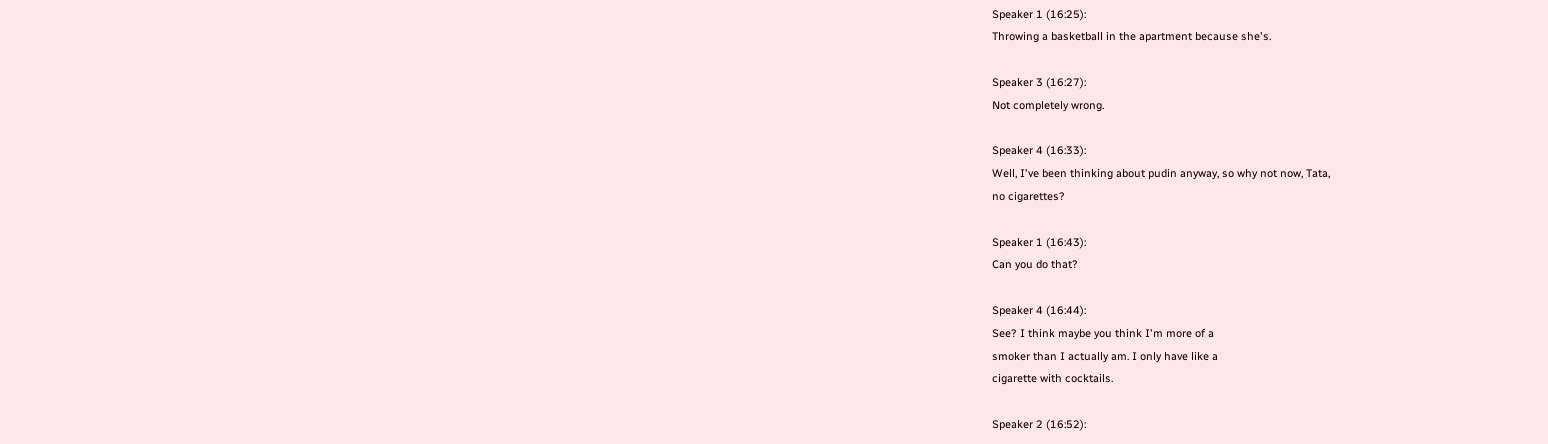Speaker 1 (16:25):
Throwing a basketball in the apartment because she's.

Speaker 3 (16:27):
Not completely wrong.

Speaker 4 (16:33):
Well, I've been thinking about pudin anyway, so why not now, Tata,
no cigarettes?

Speaker 1 (16:43):
Can you do that?

Speaker 4 (16:44):
See? I think maybe you think I'm more of a
smoker than I actually am. I only have like a
cigarette with cocktails.

Speaker 2 (16:52):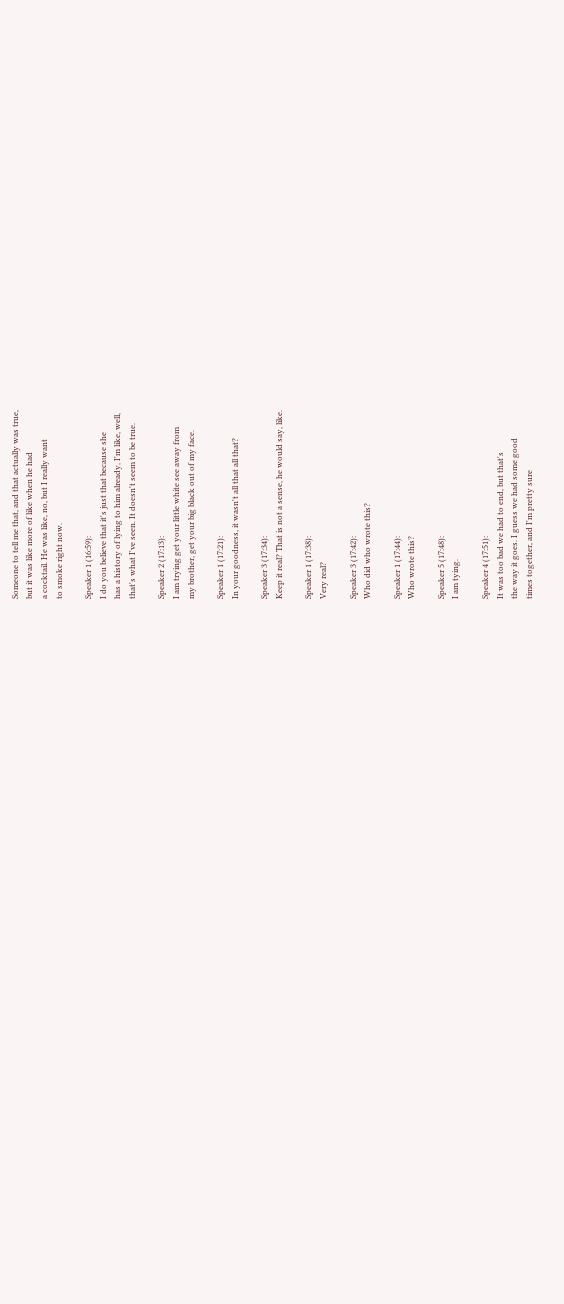Someone to tell me that, and that actually was true,
but it was like more of like when he had
a cocktail. He was like, no, but I really want
to smoke right now.

Speaker 1 (16:59):
I do you believe that it's just that because she
has a history of lying to him already, I'm like, well,
that's what I've seen. It doesn't seem to be true.

Speaker 2 (17:13):
I am trying get your little white see away from
my brother, get your big black out of my face.

Speaker 1 (17:21):
In your goodness, it wasn't all that all that?

Speaker 3 (17:34):
Keep it real? That is not a sense, he would say, like.

Speaker 1 (17:38):
Very real?

Speaker 3 (17:42):
Who did who wrote this?

Speaker 1 (17:44):
Who wrote this?

Speaker 5 (17:48):
I am tying.

Speaker 4 (17:51):
It was too bad we had to end, but that's
the way it goes. I guess we had some good
times together, and I'm pretty sure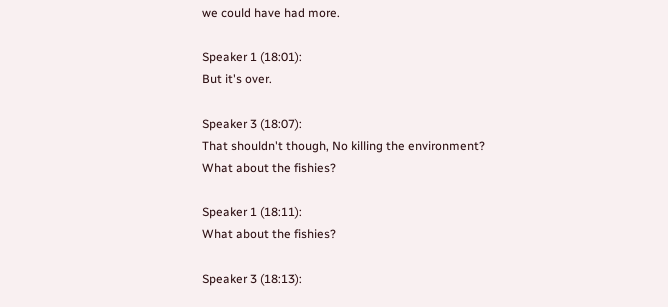we could have had more.

Speaker 1 (18:01):
But it's over.

Speaker 3 (18:07):
That shouldn't though, No killing the environment? What about the fishies?

Speaker 1 (18:11):
What about the fishies?

Speaker 3 (18:13):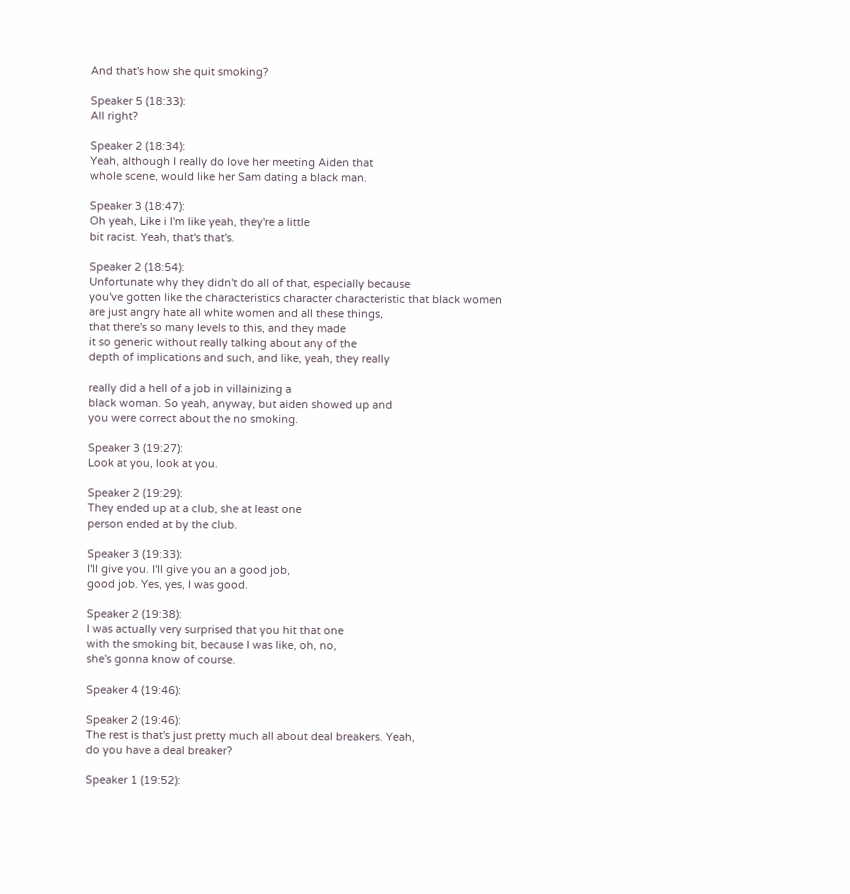And that's how she quit smoking?

Speaker 5 (18:33):
All right?

Speaker 2 (18:34):
Yeah, although I really do love her meeting Aiden that
whole scene, would like her Sam dating a black man.

Speaker 3 (18:47):
Oh yeah, Like i I'm like yeah, they're a little
bit racist. Yeah, that's that's.

Speaker 2 (18:54):
Unfortunate why they didn't do all of that, especially because
you've gotten like the characteristics character characteristic that black women
are just angry hate all white women and all these things,
that there's so many levels to this, and they made
it so generic without really talking about any of the
depth of implications and such, and like, yeah, they really

really did a hell of a job in villainizing a
black woman. So yeah, anyway, but aiden showed up and
you were correct about the no smoking.

Speaker 3 (19:27):
Look at you, look at you.

Speaker 2 (19:29):
They ended up at a club, she at least one
person ended at by the club.

Speaker 3 (19:33):
I'll give you. I'll give you an a good job,
good job. Yes, yes, I was good.

Speaker 2 (19:38):
I was actually very surprised that you hit that one
with the smoking bit, because I was like, oh, no,
she's gonna know of course.

Speaker 4 (19:46):

Speaker 2 (19:46):
The rest is that's just pretty much all about deal breakers. Yeah,
do you have a deal breaker?

Speaker 1 (19:52):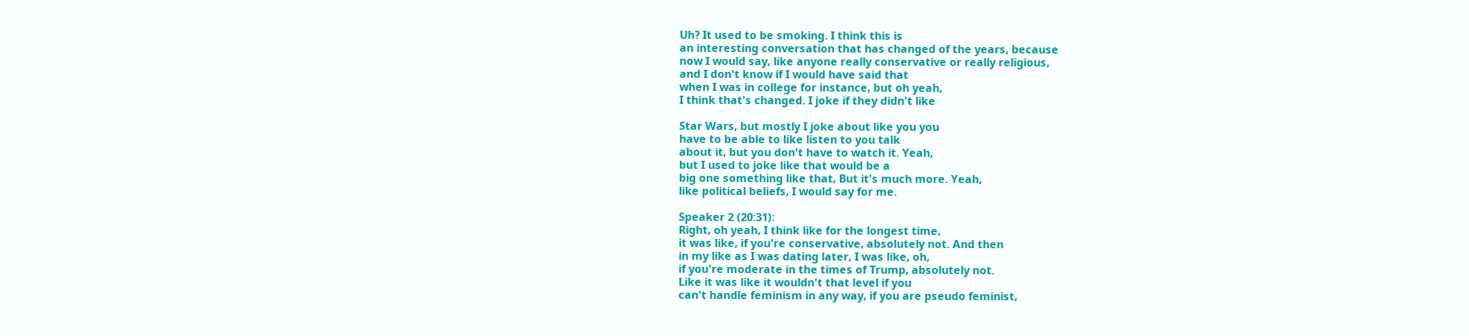Uh? It used to be smoking. I think this is
an interesting conversation that has changed of the years, because
now I would say, like anyone really conservative or really religious,
and I don't know if I would have said that
when I was in college for instance, but oh yeah,
I think that's changed. I joke if they didn't like

Star Wars, but mostly I joke about like you you
have to be able to like listen to you talk
about it, but you don't have to watch it. Yeah,
but I used to joke like that would be a
big one something like that, But it's much more. Yeah,
like political beliefs, I would say for me.

Speaker 2 (20:31):
Right, oh yeah, I think like for the longest time,
it was like, if you're conservative, absolutely not. And then
in my like as I was dating later, I was like, oh,
if you're moderate in the times of Trump, absolutely not.
Like it was like it wouldn't that level if you
can't handle feminism in any way, if you are pseudo feminist,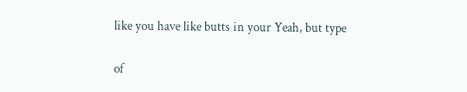like you have like butts in your Yeah, but type

of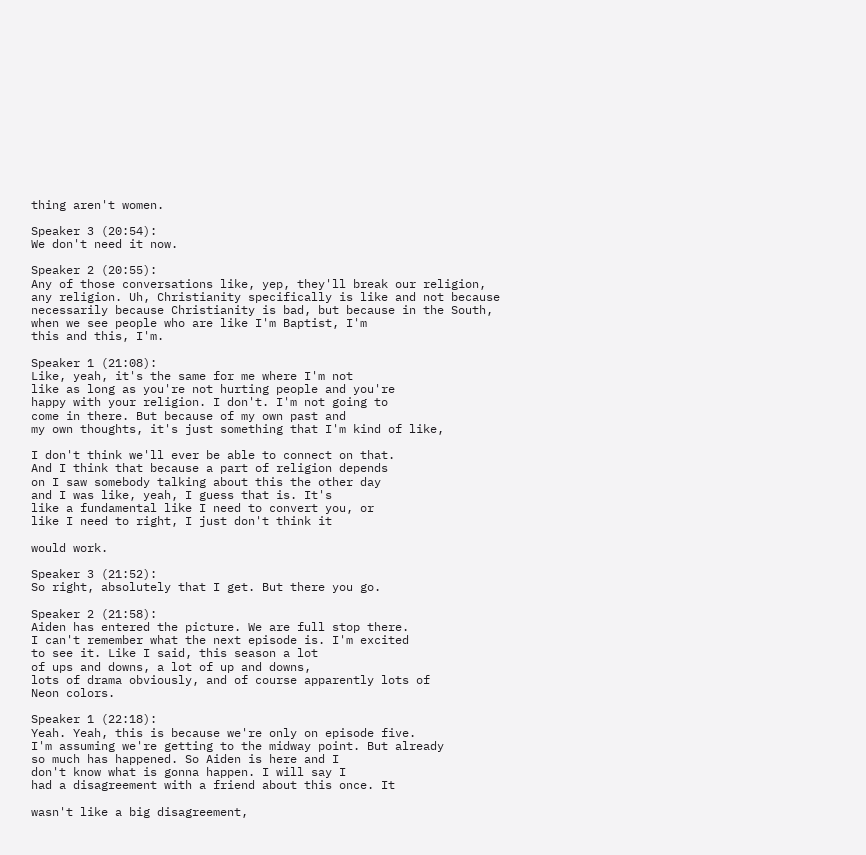thing aren't women.

Speaker 3 (20:54):
We don't need it now.

Speaker 2 (20:55):
Any of those conversations like, yep, they'll break our religion,
any religion. Uh, Christianity specifically is like and not because
necessarily because Christianity is bad, but because in the South,
when we see people who are like I'm Baptist, I'm
this and this, I'm.

Speaker 1 (21:08):
Like, yeah, it's the same for me where I'm not
like as long as you're not hurting people and you're
happy with your religion. I don't. I'm not going to
come in there. But because of my own past and
my own thoughts, it's just something that I'm kind of like,

I don't think we'll ever be able to connect on that.
And I think that because a part of religion depends
on I saw somebody talking about this the other day
and I was like, yeah, I guess that is. It's
like a fundamental like I need to convert you, or
like I need to right, I just don't think it

would work.

Speaker 3 (21:52):
So right, absolutely that I get. But there you go.

Speaker 2 (21:58):
Aiden has entered the picture. We are full stop there.
I can't remember what the next episode is. I'm excited
to see it. Like I said, this season a lot
of ups and downs, a lot of up and downs,
lots of drama obviously, and of course apparently lots of
Neon colors.

Speaker 1 (22:18):
Yeah. Yeah, this is because we're only on episode five.
I'm assuming we're getting to the midway point. But already
so much has happened. So Aiden is here and I
don't know what is gonna happen. I will say I
had a disagreement with a friend about this once. It

wasn't like a big disagreement,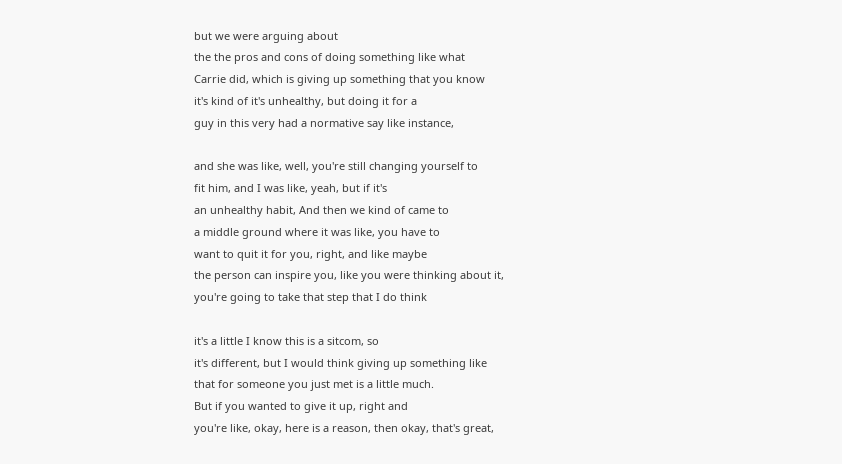but we were arguing about
the the pros and cons of doing something like what
Carrie did, which is giving up something that you know
it's kind of it's unhealthy, but doing it for a
guy in this very had a normative say like instance,

and she was like, well, you're still changing yourself to
fit him, and I was like, yeah, but if it's
an unhealthy habit, And then we kind of came to
a middle ground where it was like, you have to
want to quit it for you, right, and like maybe
the person can inspire you, like you were thinking about it,
you're going to take that step that I do think

it's a little I know this is a sitcom, so
it's different, but I would think giving up something like
that for someone you just met is a little much.
But if you wanted to give it up, right and
you're like, okay, here is a reason, then okay, that's great,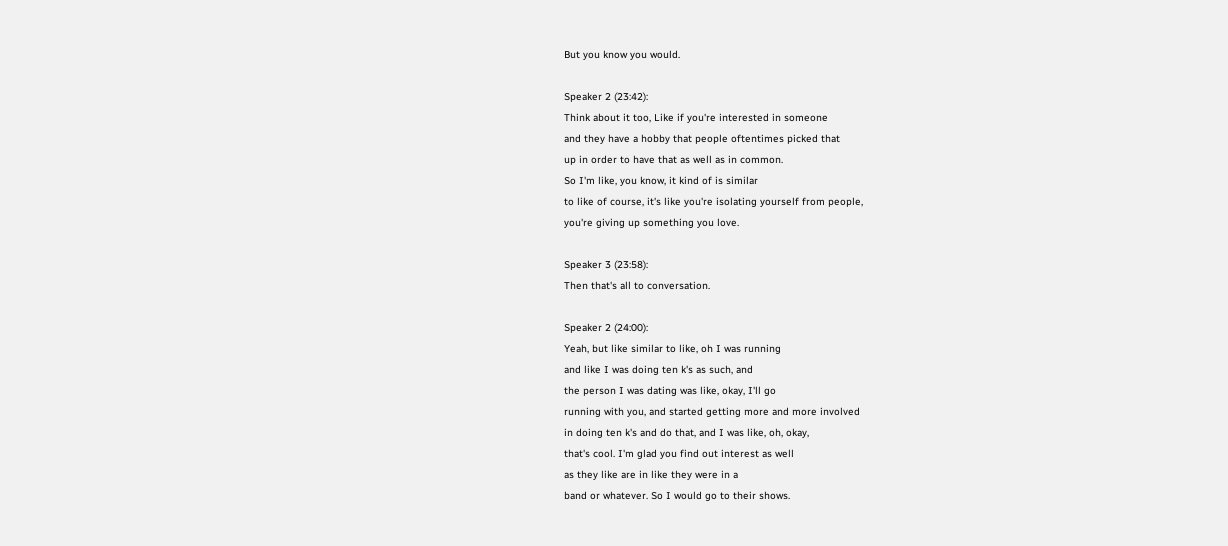But you know you would.

Speaker 2 (23:42):
Think about it too, Like if you're interested in someone
and they have a hobby that people oftentimes picked that
up in order to have that as well as in common.
So I'm like, you know, it kind of is similar
to like of course, it's like you're isolating yourself from people,
you're giving up something you love.

Speaker 3 (23:58):
Then that's all to conversation.

Speaker 2 (24:00):
Yeah, but like similar to like, oh I was running
and like I was doing ten k's as such, and
the person I was dating was like, okay, I'll go
running with you, and started getting more and more involved
in doing ten k's and do that, and I was like, oh, okay,
that's cool. I'm glad you find out interest as well
as they like are in like they were in a
band or whatever. So I would go to their shows.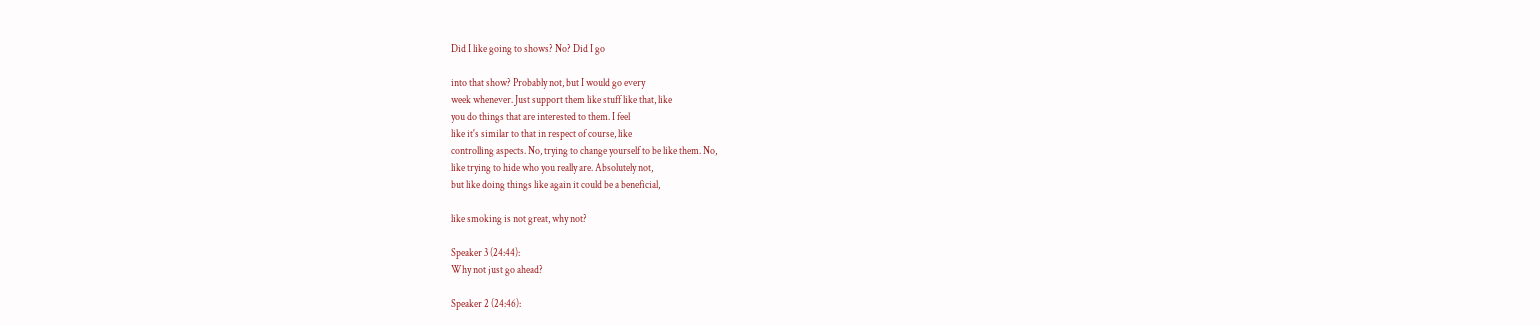Did I like going to shows? No? Did I go

into that show? Probably not, but I would go every
week whenever. Just support them like stuff like that, like
you do things that are interested to them. I feel
like it's similar to that in respect of course, like
controlling aspects. No, trying to change yourself to be like them. No,
like trying to hide who you really are. Absolutely not,
but like doing things like again it could be a beneficial,

like smoking is not great, why not?

Speaker 3 (24:44):
Why not just go ahead?

Speaker 2 (24:46):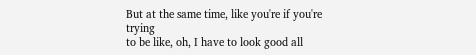But at the same time, like you're if you're trying
to be like, oh, I have to look good all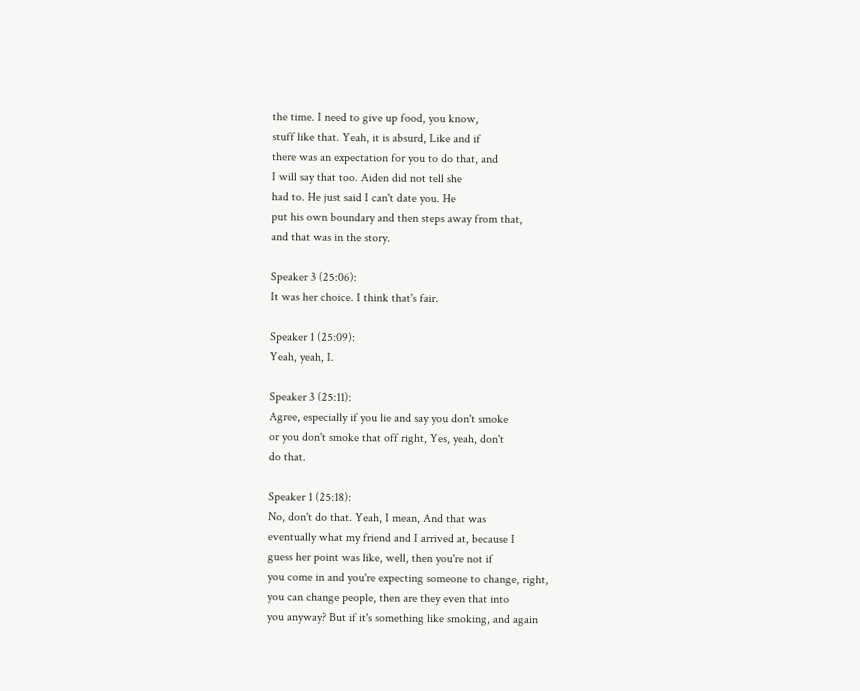the time. I need to give up food, you know,
stuff like that. Yeah, it is absurd, Like and if
there was an expectation for you to do that, and
I will say that too. Aiden did not tell she
had to. He just said I can't date you. He
put his own boundary and then steps away from that,
and that was in the story.

Speaker 3 (25:06):
It was her choice. I think that's fair.

Speaker 1 (25:09):
Yeah, yeah, I.

Speaker 3 (25:11):
Agree, especially if you lie and say you don't smoke
or you don't smoke that off right, Yes, yeah, don't
do that.

Speaker 1 (25:18):
No, don't do that. Yeah, I mean, And that was
eventually what my friend and I arrived at, because I
guess her point was like, well, then you're not if
you come in and you're expecting someone to change, right,
you can change people, then are they even that into
you anyway? But if it's something like smoking, and again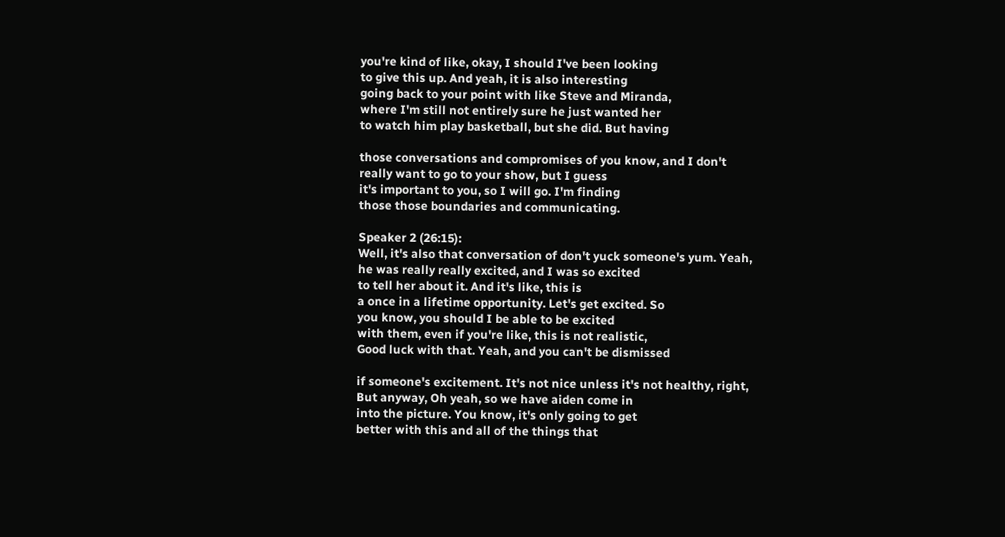you're kind of like, okay, I should I've been looking
to give this up. And yeah, it is also interesting
going back to your point with like Steve and Miranda,
where I'm still not entirely sure he just wanted her
to watch him play basketball, but she did. But having

those conversations and compromises of you know, and I don't
really want to go to your show, but I guess
it's important to you, so I will go. I'm finding
those those boundaries and communicating.

Speaker 2 (26:15):
Well, it's also that conversation of don't yuck someone's yum. Yeah,
he was really really excited, and I was so excited
to tell her about it. And it's like, this is
a once in a lifetime opportunity. Let's get excited. So
you know, you should I be able to be excited
with them, even if you're like, this is not realistic,
Good luck with that. Yeah, and you can't be dismissed

if someone's excitement. It's not nice unless it's not healthy, right,
But anyway, Oh yeah, so we have aiden come in
into the picture. You know, it's only going to get
better with this and all of the things that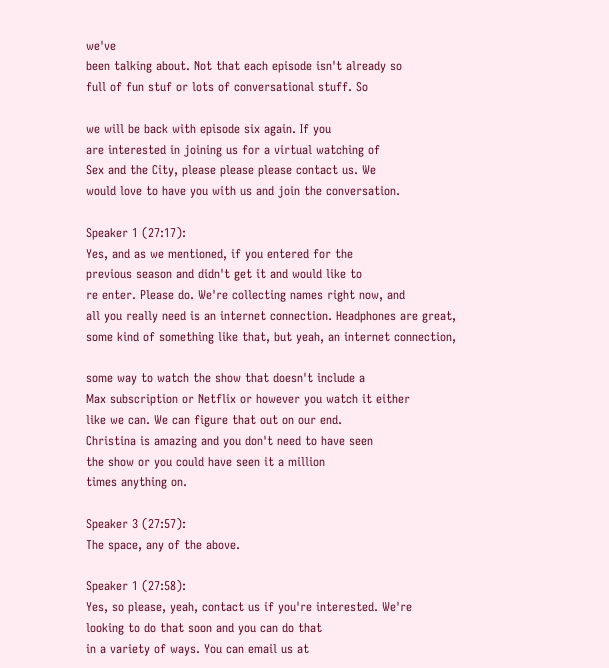we've
been talking about. Not that each episode isn't already so
full of fun stuf or lots of conversational stuff. So

we will be back with episode six again. If you
are interested in joining us for a virtual watching of
Sex and the City, please please please contact us. We
would love to have you with us and join the conversation.

Speaker 1 (27:17):
Yes, and as we mentioned, if you entered for the
previous season and didn't get it and would like to
re enter. Please do. We're collecting names right now, and
all you really need is an internet connection. Headphones are great,
some kind of something like that, but yeah, an internet connection,

some way to watch the show that doesn't include a
Max subscription or Netflix or however you watch it either
like we can. We can figure that out on our end.
Christina is amazing and you don't need to have seen
the show or you could have seen it a million
times anything on.

Speaker 3 (27:57):
The space, any of the above.

Speaker 1 (27:58):
Yes, so please, yeah, contact us if you're interested. We're
looking to do that soon and you can do that
in a variety of ways. You can email us at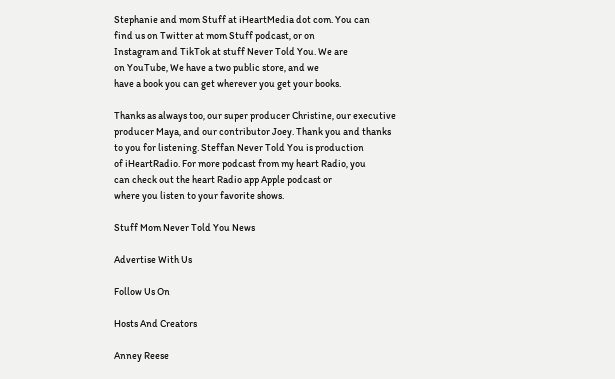Stephanie and mom Stuff at iHeartMedia dot com. You can
find us on Twitter at mom Stuff podcast, or on
Instagram and TikTok at stuff Never Told You. We are
on YouTube, We have a two public store, and we
have a book you can get wherever you get your books.

Thanks as always too, our super producer Christine, our executive
producer Maya, and our contributor Joey. Thank you and thanks
to you for listening. Steffan Never Told You is production
of iHeartRadio. For more podcast from my heart Radio, you
can check out the heart Radio app Apple podcast or
where you listen to your favorite shows.

Stuff Mom Never Told You News

Advertise With Us

Follow Us On

Hosts And Creators

Anney Reese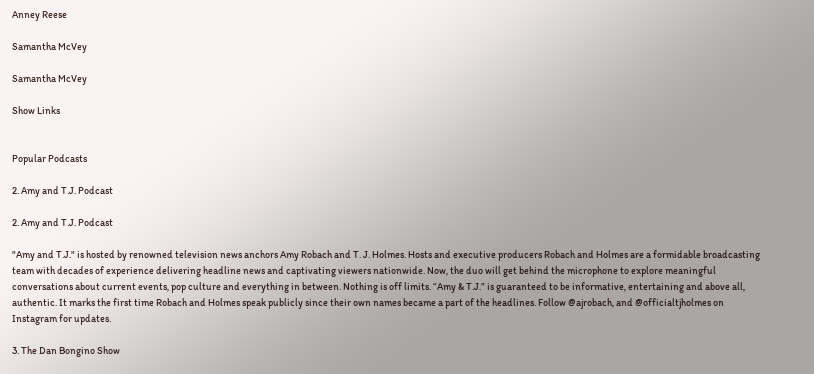Anney Reese

Samantha McVey

Samantha McVey

Show Links


Popular Podcasts

2. Amy and T.J. Podcast

2. Amy and T.J. Podcast

"Amy and T.J." is hosted by renowned television news anchors Amy Robach and T. J. Holmes. Hosts and executive producers Robach and Holmes are a formidable broadcasting team with decades of experience delivering headline news and captivating viewers nationwide. Now, the duo will get behind the microphone to explore meaningful conversations about current events, pop culture and everything in between. Nothing is off limits. “Amy & T.J.” is guaranteed to be informative, entertaining and above all, authentic. It marks the first time Robach and Holmes speak publicly since their own names became a part of the headlines. Follow @ajrobach, and @officialtjholmes on Instagram for updates.

3. The Dan Bongino Show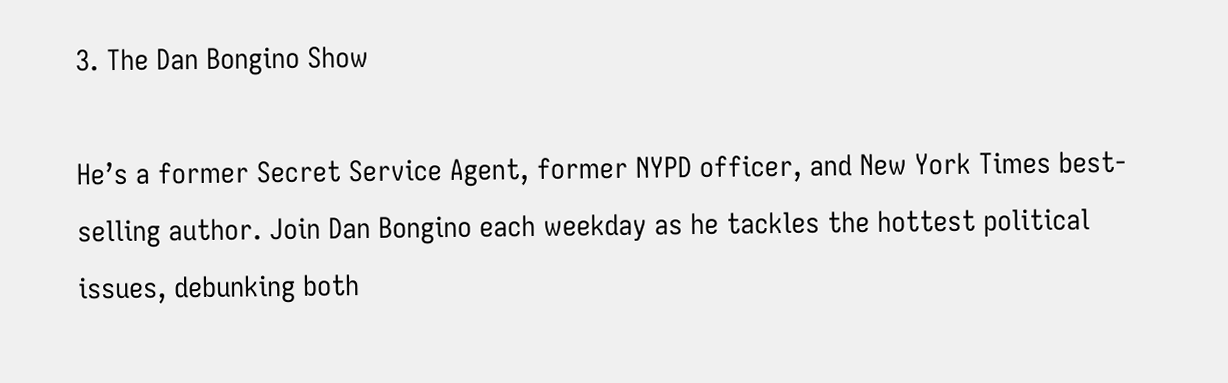3. The Dan Bongino Show

He’s a former Secret Service Agent, former NYPD officer, and New York Times best-selling author. Join Dan Bongino each weekday as he tackles the hottest political issues, debunking both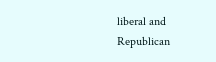liberal and Republican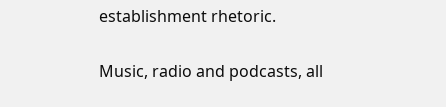establishment rhetoric.

Music, radio and podcasts, all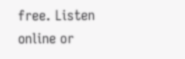free. Listen online or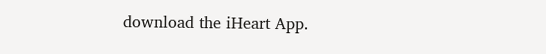download the iHeart App.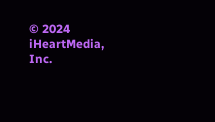© 2024 iHeartMedia, Inc.